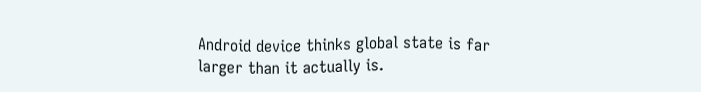Android device thinks global state is far larger than it actually is.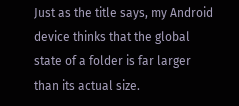Just as the title says, my Android device thinks that the global state of a folder is far larger than its actual size.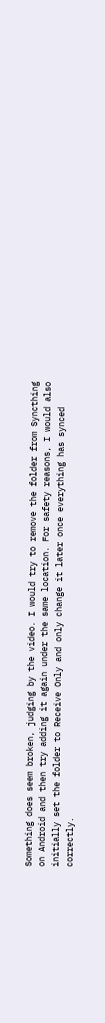Something does seem broken, judging by the video. I would try to remove the folder from Syncthing on Android and then try adding it again under the same location. For safety reasons, I would also initially set the folder to Receive Only and only change it later once everything has synced correctly.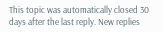This topic was automatically closed 30 days after the last reply. New replies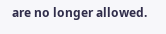are no longer allowed.